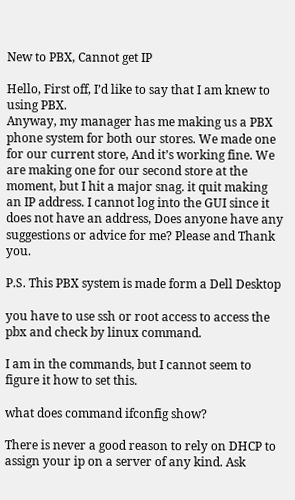New to PBX, Cannot get IP

Hello, First off, I’d like to say that I am knew to using PBX.
Anyway, my manager has me making us a PBX phone system for both our stores. We made one for our current store, And it’s working fine. We are making one for our second store at the moment, but I hit a major snag. it quit making an IP address. I cannot log into the GUI since it does not have an address, Does anyone have any suggestions or advice for me? Please and Thank you.

P.S. This PBX system is made form a Dell Desktop

you have to use ssh or root access to access the pbx and check by linux command.

I am in the commands, but I cannot seem to figure it how to set this.

what does command ifconfig show?

There is never a good reason to rely on DHCP to assign your ip on a server of any kind. Ask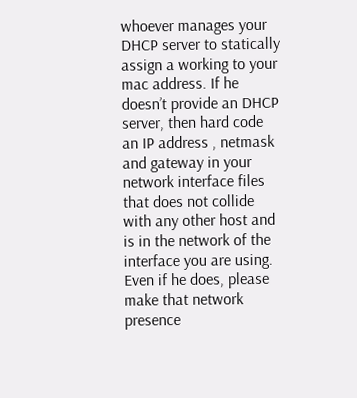whoever manages your DHCP server to statically assign a working to your mac address. If he doesn’t provide an DHCP server, then hard code an IP address , netmask and gateway in your network interface files that does not collide with any other host and is in the network of the interface you are using. Even if he does, please make that network presence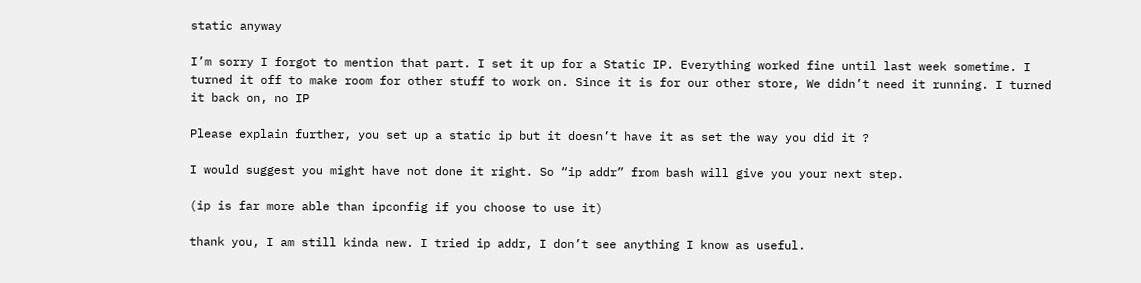static anyway

I’m sorry I forgot to mention that part. I set it up for a Static IP. Everything worked fine until last week sometime. I turned it off to make room for other stuff to work on. Since it is for our other store, We didn’t need it running. I turned it back on, no IP

Please explain further, you set up a static ip but it doesn’t have it as set the way you did it ?

I would suggest you might have not done it right. So “ip addr” from bash will give you your next step.

(ip is far more able than ipconfig if you choose to use it)

thank you, I am still kinda new. I tried ip addr, I don’t see anything I know as useful.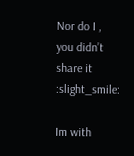Nor do I , you didn’t share it :slight_smile:

Im with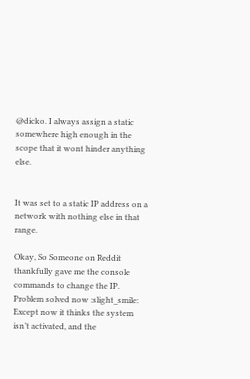@dicko. I always assign a static somewhere high enough in the scope that it wont hinder anything else.


It was set to a static IP address on a network with nothing else in that range.

Okay, So Someone on Reddit thankfully gave me the console commands to change the IP. Problem solved now :slight_smile:
Except now it thinks the system isn’t activated, and the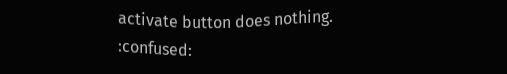activate button does nothing. :confused: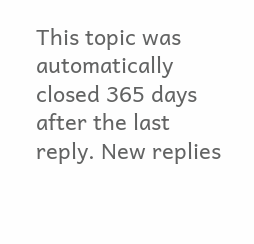This topic was automatically closed 365 days after the last reply. New replies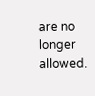are no longer allowed.